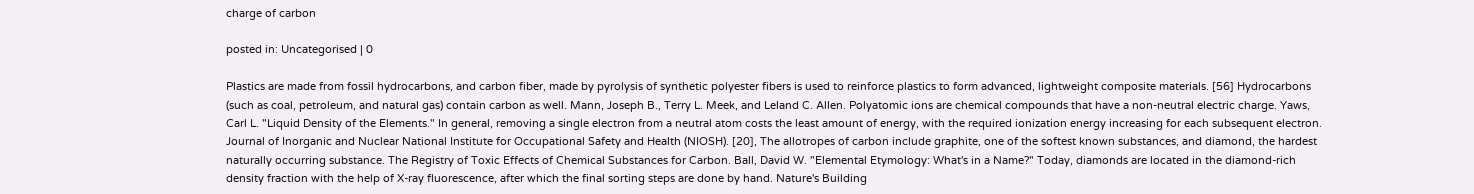charge of carbon

posted in: Uncategorised | 0

Plastics are made from fossil hydrocarbons, and carbon fiber, made by pyrolysis of synthetic polyester fibers is used to reinforce plastics to form advanced, lightweight composite materials. [56] Hydrocarbons (such as coal, petroleum, and natural gas) contain carbon as well. Mann, Joseph B., Terry L. Meek, and Leland C. Allen. Polyatomic ions are chemical compounds that have a non-neutral electric charge. Yaws, Carl L. "Liquid Density of the Elements." In general, removing a single electron from a neutral atom costs the least amount of energy, with the required ionization energy increasing for each subsequent electron. Journal of Inorganic and Nuclear National Institute for Occupational Safety and Health (NIOSH). [20], The allotropes of carbon include graphite, one of the softest known substances, and diamond, the hardest naturally occurring substance. The Registry of Toxic Effects of Chemical Substances for Carbon. Ball, David W. "Elemental Etymology: What's in a Name?" Today, diamonds are located in the diamond-rich density fraction with the help of X-ray fluorescence, after which the final sorting steps are done by hand. Nature's Building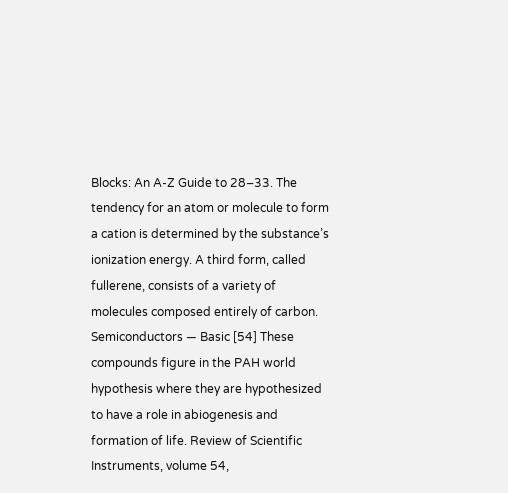Blocks: An A-Z Guide to 28–33. The tendency for an atom or molecule to form a cation is determined by the substance’s ionization energy. A third form, called fullerene, consists of a variety of molecules composed entirely of carbon. Semiconductors — Basic [54] These compounds figure in the PAH world hypothesis where they are hypothesized to have a role in abiogenesis and formation of life. Review of Scientific Instruments, volume 54,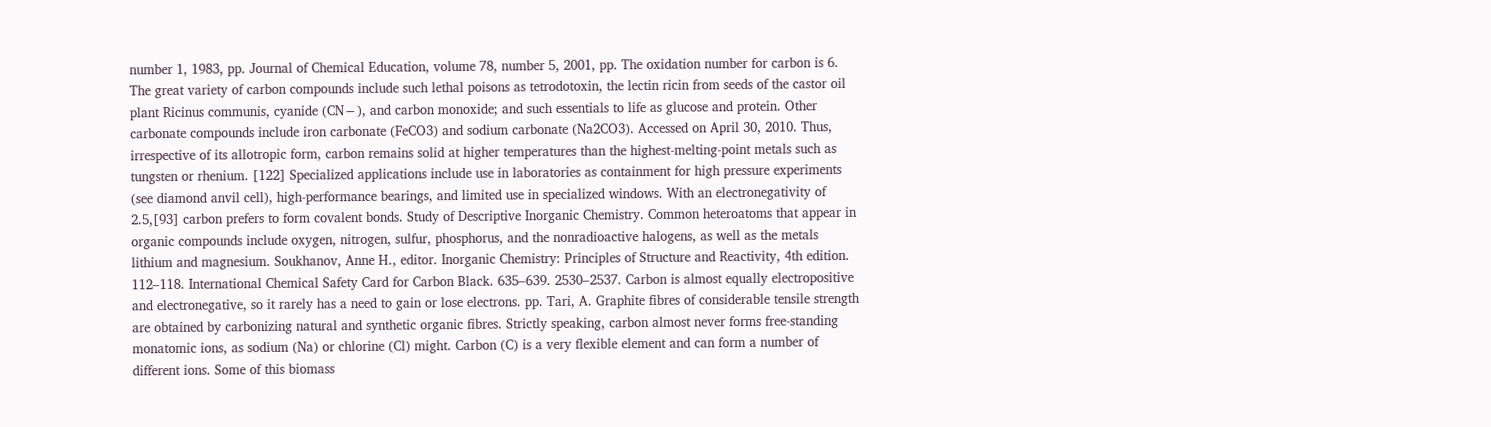number 1, 1983, pp. Journal of Chemical Education, volume 78, number 5, 2001, pp. The oxidation number for carbon is 6. The great variety of carbon compounds include such lethal poisons as tetrodotoxin, the lectin ricin from seeds of the castor oil plant Ricinus communis, cyanide (CN−), and carbon monoxide; and such essentials to life as glucose and protein. Other carbonate compounds include iron carbonate (FeCO3) and sodium carbonate (Na2CO3). Accessed on April 30, 2010. Thus, irrespective of its allotropic form, carbon remains solid at higher temperatures than the highest-melting-point metals such as tungsten or rhenium. [122] Specialized applications include use in laboratories as containment for high pressure experiments (see diamond anvil cell), high-performance bearings, and limited use in specialized windows. With an electronegativity of 2.5,[93] carbon prefers to form covalent bonds. Study of Descriptive Inorganic Chemistry. Common heteroatoms that appear in organic compounds include oxygen, nitrogen, sulfur, phosphorus, and the nonradioactive halogens, as well as the metals lithium and magnesium. Soukhanov, Anne H., editor. Inorganic Chemistry: Principles of Structure and Reactivity, 4th edition. 112–118. International Chemical Safety Card for Carbon Black. 635–639. 2530–2537. Carbon is almost equally electropositive and electronegative, so it rarely has a need to gain or lose electrons. pp. Tari, A. Graphite fibres of considerable tensile strength are obtained by carbonizing natural and synthetic organic fibres. Strictly speaking, carbon almost never forms free-standing monatomic ions, as sodium (Na) or chlorine (Cl) might. Carbon (C) is a very flexible element and can form a number of different ions. Some of this biomass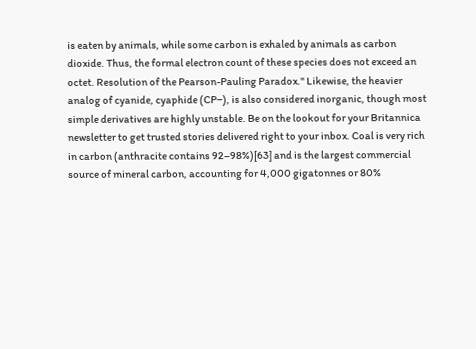is eaten by animals, while some carbon is exhaled by animals as carbon dioxide. Thus, the formal electron count of these species does not exceed an octet. Resolution of the Pearson-Pauling Paradox." Likewise, the heavier analog of cyanide, cyaphide (CP−), is also considered inorganic, though most simple derivatives are highly unstable. Be on the lookout for your Britannica newsletter to get trusted stories delivered right to your inbox. Coal is very rich in carbon (anthracite contains 92–98%)[63] and is the largest commercial source of mineral carbon, accounting for 4,000 gigatonnes or 80%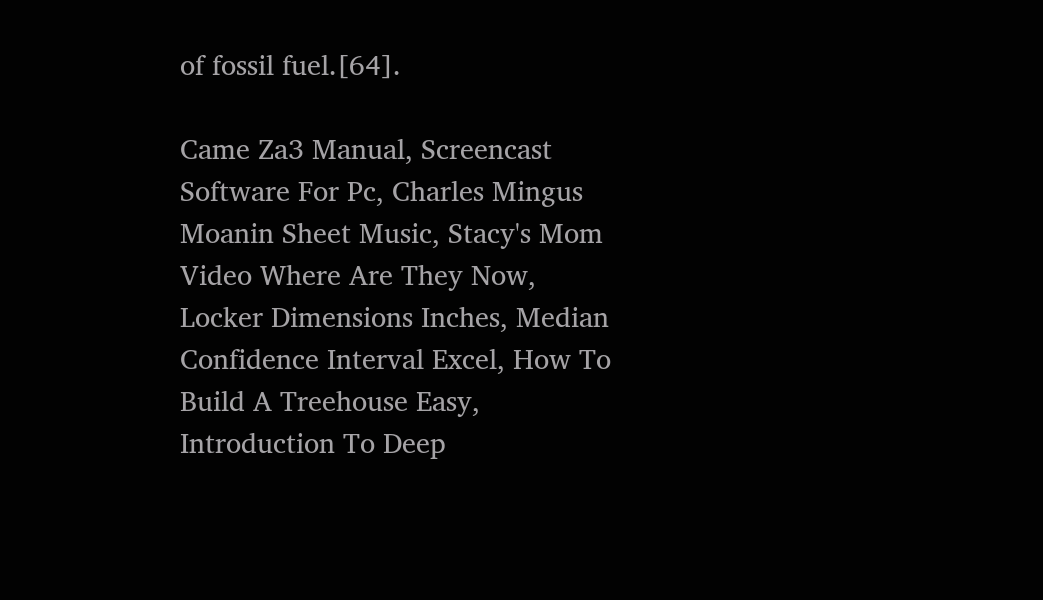of fossil fuel.[64].

Came Za3 Manual, Screencast Software For Pc, Charles Mingus Moanin Sheet Music, Stacy's Mom Video Where Are They Now, Locker Dimensions Inches, Median Confidence Interval Excel, How To Build A Treehouse Easy, Introduction To Deep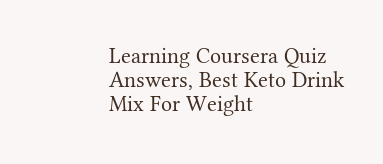Learning Coursera Quiz Answers, Best Keto Drink Mix For Weight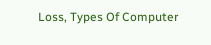Loss, Types Of Computer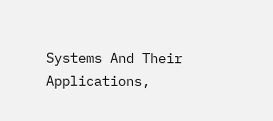Systems And Their Applications,